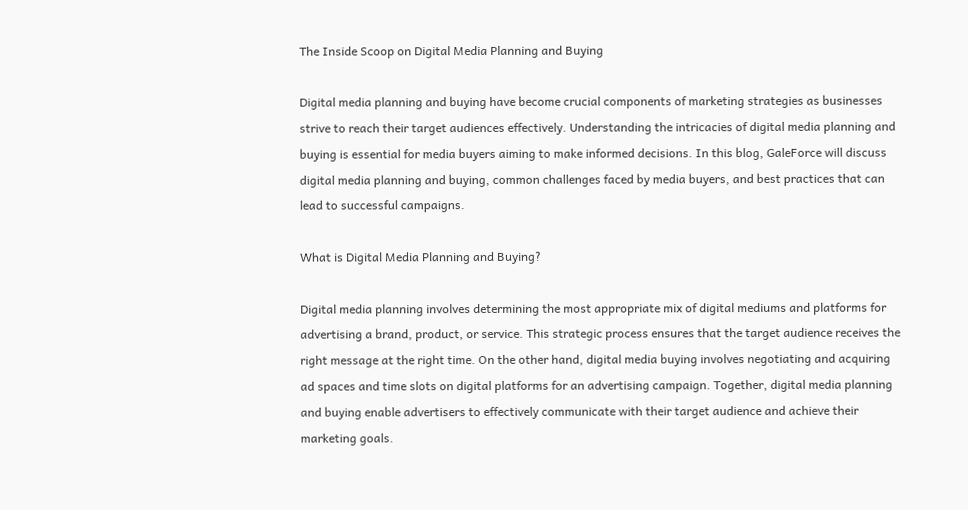The Inside Scoop on Digital Media Planning and Buying

Digital media planning and buying have become crucial components of marketing strategies as businesses strive to reach their target audiences effectively. Understanding the intricacies of digital media planning and buying is essential for media buyers aiming to make informed decisions. In this blog, GaleForce will discuss digital media planning and buying, common challenges faced by media buyers, and best practices that can lead to successful campaigns.

What is Digital Media Planning and Buying?

Digital media planning involves determining the most appropriate mix of digital mediums and platforms for advertising a brand, product, or service. This strategic process ensures that the target audience receives the right message at the right time. On the other hand, digital media buying involves negotiating and acquiring ad spaces and time slots on digital platforms for an advertising campaign. Together, digital media planning and buying enable advertisers to effectively communicate with their target audience and achieve their marketing goals.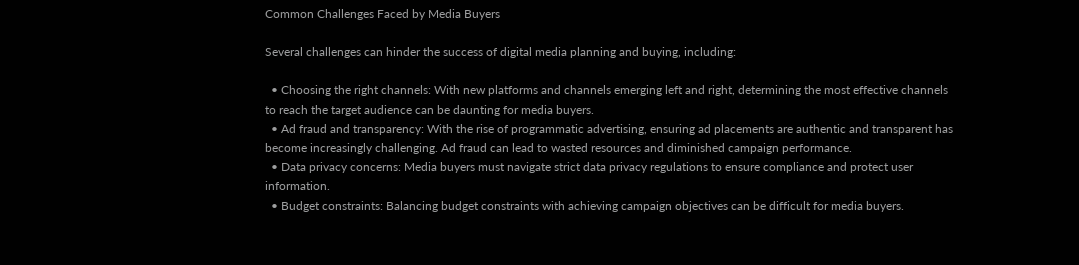Common Challenges Faced by Media Buyers

Several challenges can hinder the success of digital media planning and buying, including:

  • Choosing the right channels: With new platforms and channels emerging left and right, determining the most effective channels to reach the target audience can be daunting for media buyers.
  • Ad fraud and transparency: With the rise of programmatic advertising, ensuring ad placements are authentic and transparent has become increasingly challenging. Ad fraud can lead to wasted resources and diminished campaign performance.
  • Data privacy concerns: Media buyers must navigate strict data privacy regulations to ensure compliance and protect user information.
  • Budget constraints: Balancing budget constraints with achieving campaign objectives can be difficult for media buyers.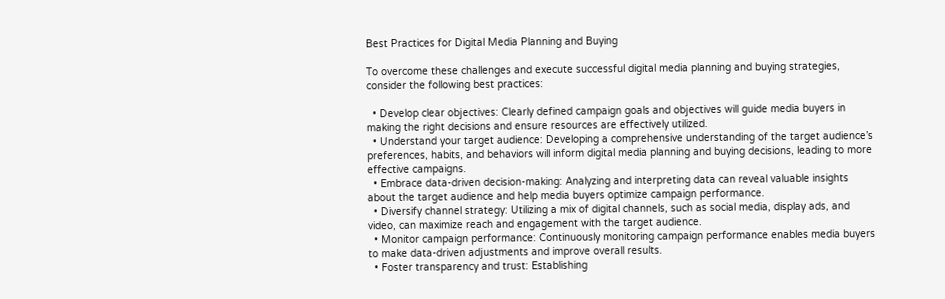Best Practices for Digital Media Planning and Buying

To overcome these challenges and execute successful digital media planning and buying strategies, consider the following best practices:

  • Develop clear objectives: Clearly defined campaign goals and objectives will guide media buyers in making the right decisions and ensure resources are effectively utilized.
  • Understand your target audience: Developing a comprehensive understanding of the target audience’s preferences, habits, and behaviors will inform digital media planning and buying decisions, leading to more effective campaigns.
  • Embrace data-driven decision-making: Analyzing and interpreting data can reveal valuable insights about the target audience and help media buyers optimize campaign performance.
  • Diversify channel strategy: Utilizing a mix of digital channels, such as social media, display ads, and video, can maximize reach and engagement with the target audience.
  • Monitor campaign performance: Continuously monitoring campaign performance enables media buyers to make data-driven adjustments and improve overall results.
  • Foster transparency and trust: Establishing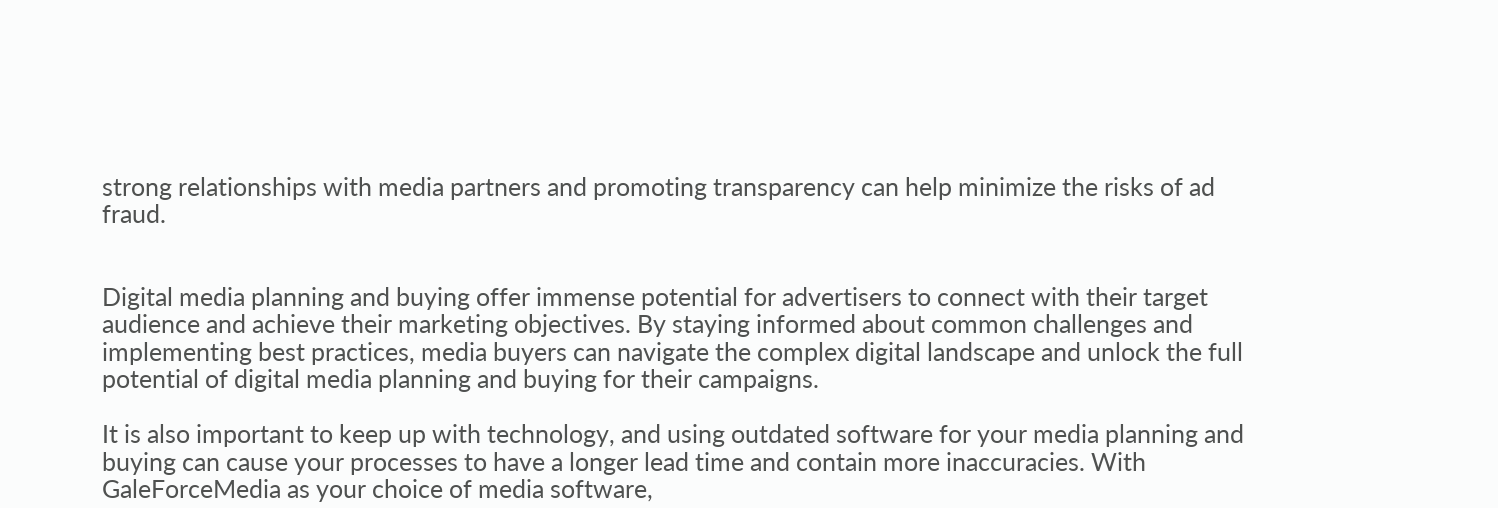strong relationships with media partners and promoting transparency can help minimize the risks of ad fraud.


Digital media planning and buying offer immense potential for advertisers to connect with their target audience and achieve their marketing objectives. By staying informed about common challenges and implementing best practices, media buyers can navigate the complex digital landscape and unlock the full potential of digital media planning and buying for their campaigns.

It is also important to keep up with technology, and using outdated software for your media planning and buying can cause your processes to have a longer lead time and contain more inaccuracies. With GaleForceMedia as your choice of media software,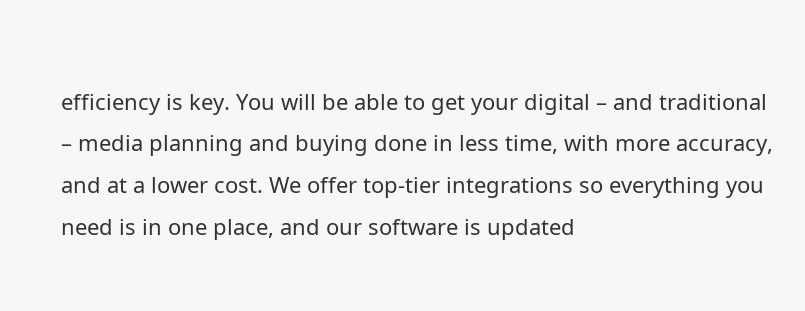efficiency is key. You will be able to get your digital – and traditional – media planning and buying done in less time, with more accuracy, and at a lower cost. We offer top-tier integrations so everything you need is in one place, and our software is updated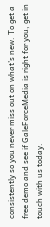consistently so you never miss out on what’s new. To get a free demo and see if GaleForceMedia is right for you, get in touch with us today.